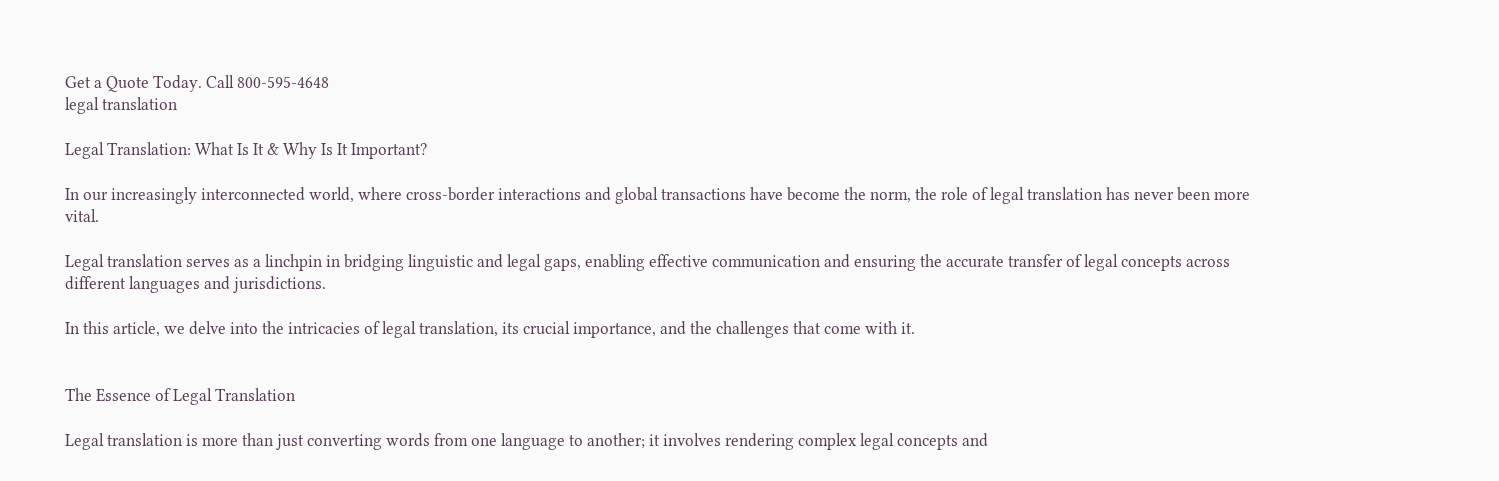Get a Quote Today. Call 800-595-4648
legal translation

Legal Translation: What Is It & Why Is It Important?

In our increasingly interconnected world, where cross-border interactions and global transactions have become the norm, the role of legal translation has never been more vital.

Legal translation serves as a linchpin in bridging linguistic and legal gaps, enabling effective communication and ensuring the accurate transfer of legal concepts across different languages and jurisdictions.

In this article, we delve into the intricacies of legal translation, its crucial importance, and the challenges that come with it.


The Essence of Legal Translation

Legal translation is more than just converting words from one language to another; it involves rendering complex legal concepts and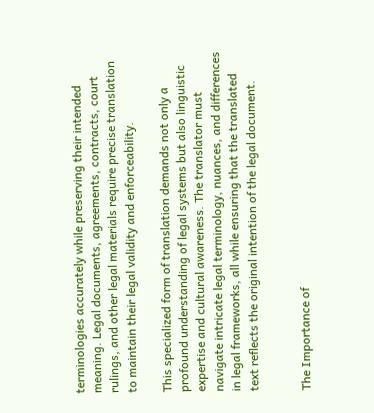terminologies accurately while preserving their intended meaning. Legal documents, agreements, contracts, court rulings, and other legal materials require precise translation to maintain their legal validity and enforceability.

This specialized form of translation demands not only a profound understanding of legal systems but also linguistic expertise and cultural awareness. The translator must navigate intricate legal terminology, nuances, and differences in legal frameworks, all while ensuring that the translated text reflects the original intention of the legal document.


The Importance of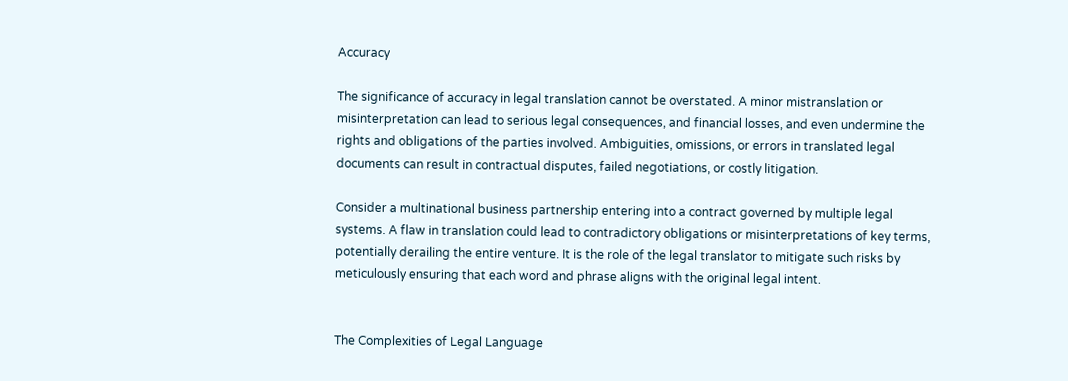Accuracy

The significance of accuracy in legal translation cannot be overstated. A minor mistranslation or misinterpretation can lead to serious legal consequences, and financial losses, and even undermine the rights and obligations of the parties involved. Ambiguities, omissions, or errors in translated legal documents can result in contractual disputes, failed negotiations, or costly litigation.

Consider a multinational business partnership entering into a contract governed by multiple legal systems. A flaw in translation could lead to contradictory obligations or misinterpretations of key terms, potentially derailing the entire venture. It is the role of the legal translator to mitigate such risks by meticulously ensuring that each word and phrase aligns with the original legal intent.


The Complexities of Legal Language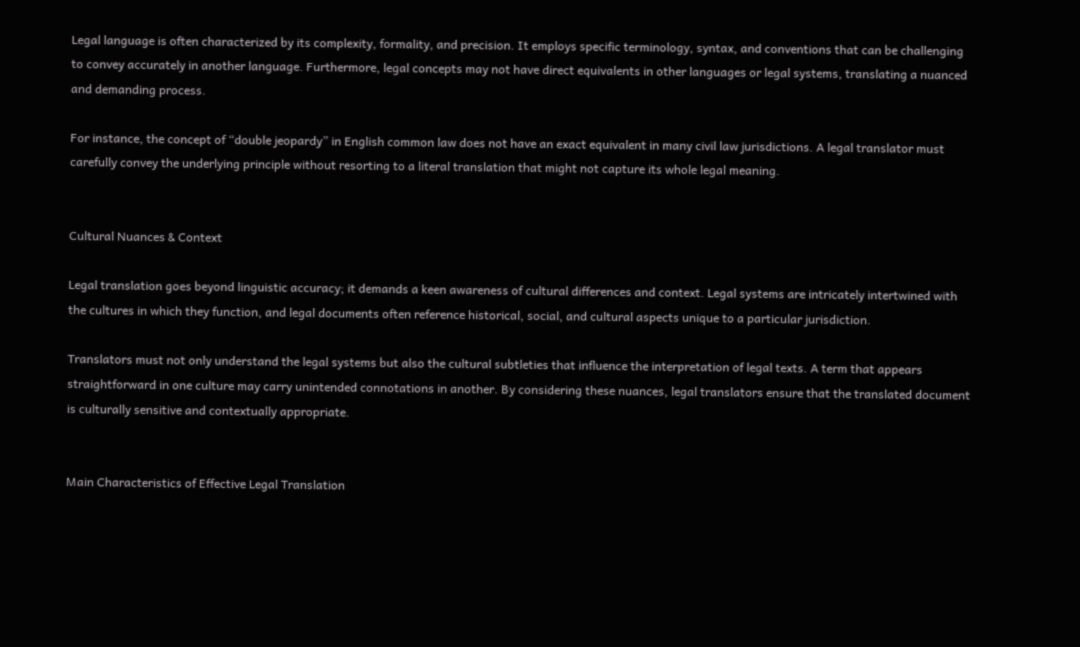Legal language is often characterized by its complexity, formality, and precision. It employs specific terminology, syntax, and conventions that can be challenging to convey accurately in another language. Furthermore, legal concepts may not have direct equivalents in other languages or legal systems, translating a nuanced and demanding process.

For instance, the concept of “double jeopardy” in English common law does not have an exact equivalent in many civil law jurisdictions. A legal translator must carefully convey the underlying principle without resorting to a literal translation that might not capture its whole legal meaning.


Cultural Nuances & Context

Legal translation goes beyond linguistic accuracy; it demands a keen awareness of cultural differences and context. Legal systems are intricately intertwined with the cultures in which they function, and legal documents often reference historical, social, and cultural aspects unique to a particular jurisdiction.

Translators must not only understand the legal systems but also the cultural subtleties that influence the interpretation of legal texts. A term that appears straightforward in one culture may carry unintended connotations in another. By considering these nuances, legal translators ensure that the translated document is culturally sensitive and contextually appropriate.


Main Characteristics of Effective Legal Translation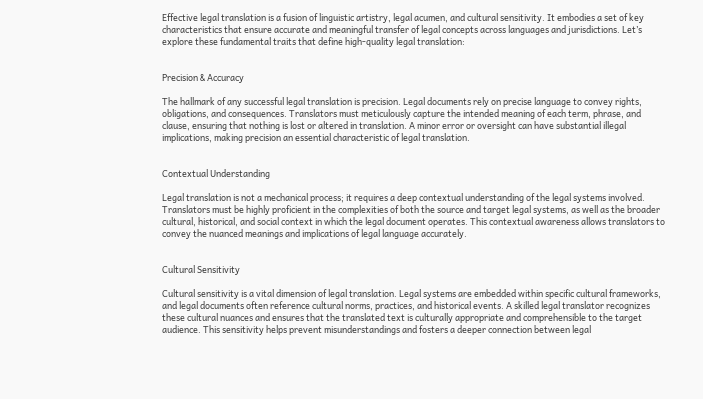Effective legal translation is a fusion of linguistic artistry, legal acumen, and cultural sensitivity. It embodies a set of key characteristics that ensure accurate and meaningful transfer of legal concepts across languages and jurisdictions. Let’s explore these fundamental traits that define high-quality legal translation:


Precision & Accuracy

The hallmark of any successful legal translation is precision. Legal documents rely on precise language to convey rights, obligations, and consequences. Translators must meticulously capture the intended meaning of each term, phrase, and clause, ensuring that nothing is lost or altered in translation. A minor error or oversight can have substantial illegal implications, making precision an essential characteristic of legal translation.


Contextual Understanding

Legal translation is not a mechanical process; it requires a deep contextual understanding of the legal systems involved. Translators must be highly proficient in the complexities of both the source and target legal systems, as well as the broader cultural, historical, and social context in which the legal document operates. This contextual awareness allows translators to convey the nuanced meanings and implications of legal language accurately.


Cultural Sensitivity

Cultural sensitivity is a vital dimension of legal translation. Legal systems are embedded within specific cultural frameworks, and legal documents often reference cultural norms, practices, and historical events. A skilled legal translator recognizes these cultural nuances and ensures that the translated text is culturally appropriate and comprehensible to the target audience. This sensitivity helps prevent misunderstandings and fosters a deeper connection between legal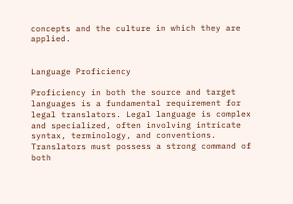concepts and the culture in which they are applied.


Language Proficiency

Proficiency in both the source and target languages is a fundamental requirement for legal translators. Legal language is complex and specialized, often involving intricate syntax, terminology, and conventions. Translators must possess a strong command of both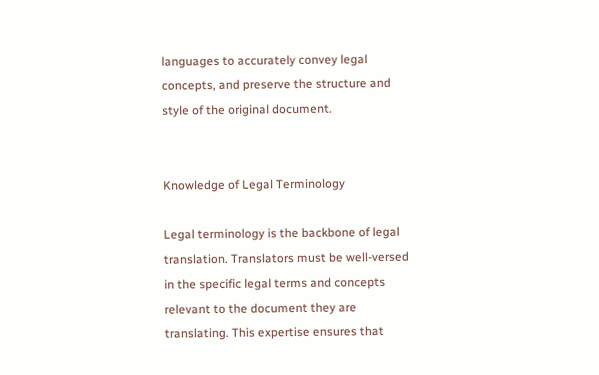languages to accurately convey legal concepts, and preserve the structure and style of the original document.


Knowledge of Legal Terminology

Legal terminology is the backbone of legal translation. Translators must be well-versed in the specific legal terms and concepts relevant to the document they are translating. This expertise ensures that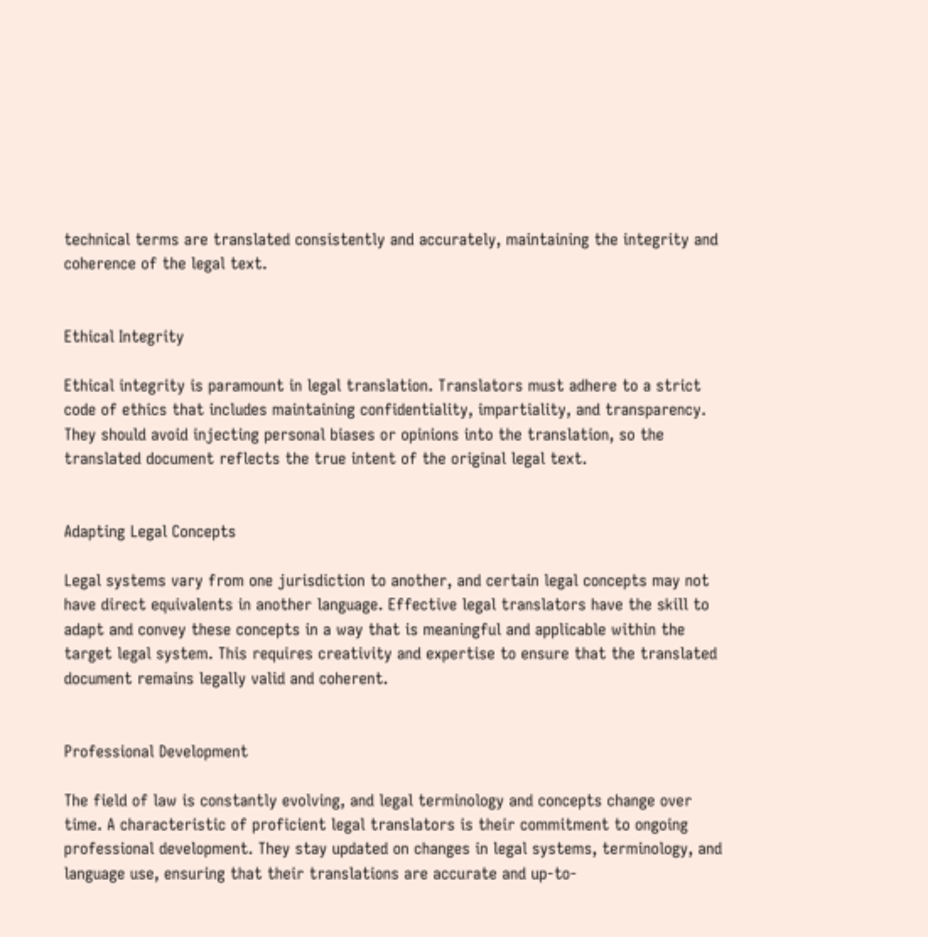technical terms are translated consistently and accurately, maintaining the integrity and coherence of the legal text.


Ethical Integrity

Ethical integrity is paramount in legal translation. Translators must adhere to a strict code of ethics that includes maintaining confidentiality, impartiality, and transparency. They should avoid injecting personal biases or opinions into the translation, so the translated document reflects the true intent of the original legal text.


Adapting Legal Concepts

Legal systems vary from one jurisdiction to another, and certain legal concepts may not have direct equivalents in another language. Effective legal translators have the skill to adapt and convey these concepts in a way that is meaningful and applicable within the target legal system. This requires creativity and expertise to ensure that the translated document remains legally valid and coherent.


Professional Development

The field of law is constantly evolving, and legal terminology and concepts change over time. A characteristic of proficient legal translators is their commitment to ongoing professional development. They stay updated on changes in legal systems, terminology, and language use, ensuring that their translations are accurate and up-to-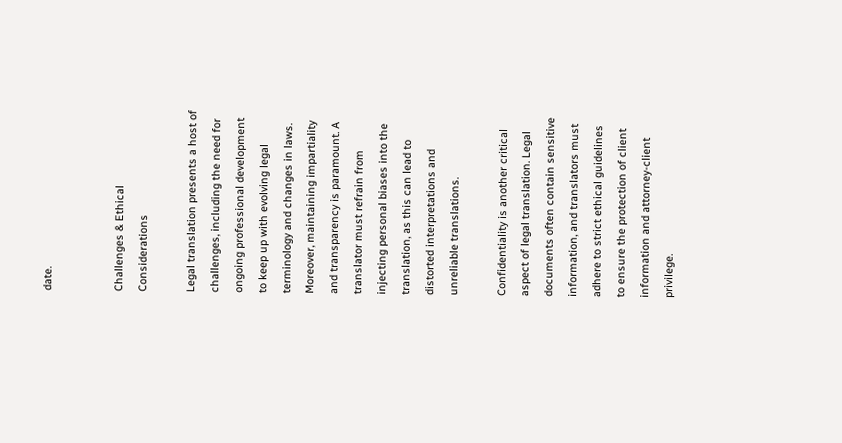date.


Challenges & Ethical Considerations

Legal translation presents a host of challenges, including the need for ongoing professional development to keep up with evolving legal terminology and changes in laws. Moreover, maintaining impartiality and transparency is paramount. A translator must refrain from injecting personal biases into the translation, as this can lead to distorted interpretations and unreliable translations.

Confidentiality is another critical aspect of legal translation. Legal documents often contain sensitive information, and translators must adhere to strict ethical guidelines to ensure the protection of client information and attorney-client privilege.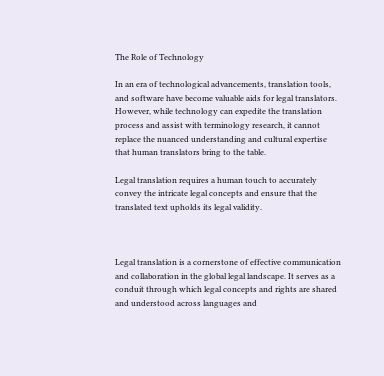The Role of Technology

In an era of technological advancements, translation tools, and software have become valuable aids for legal translators. However, while technology can expedite the translation process and assist with terminology research, it cannot replace the nuanced understanding and cultural expertise that human translators bring to the table.

Legal translation requires a human touch to accurately convey the intricate legal concepts and ensure that the translated text upholds its legal validity.



Legal translation is a cornerstone of effective communication and collaboration in the global legal landscape. It serves as a conduit through which legal concepts and rights are shared and understood across languages and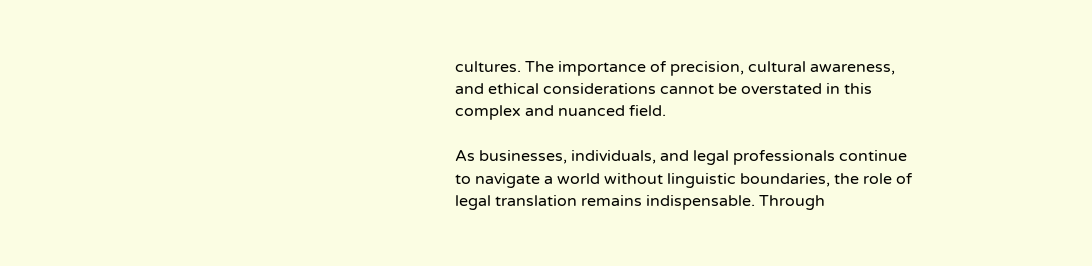cultures. The importance of precision, cultural awareness, and ethical considerations cannot be overstated in this complex and nuanced field.

As businesses, individuals, and legal professionals continue to navigate a world without linguistic boundaries, the role of legal translation remains indispensable. Through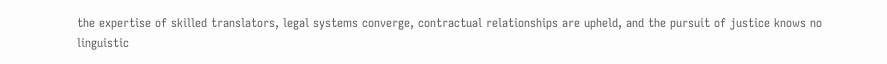the expertise of skilled translators, legal systems converge, contractual relationships are upheld, and the pursuit of justice knows no linguistic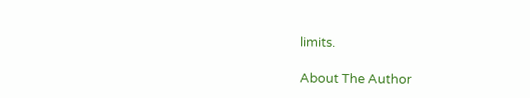limits.

About The Author